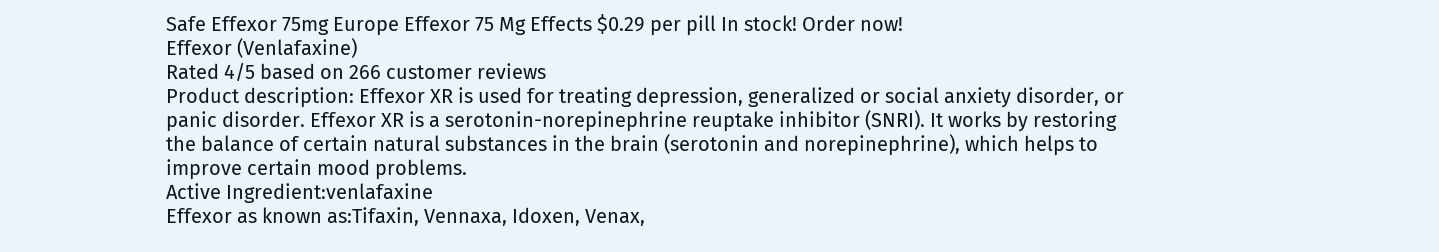Safe Effexor 75mg Europe Effexor 75 Mg Effects $0.29 per pill In stock! Order now!
Effexor (Venlafaxine)
Rated 4/5 based on 266 customer reviews
Product description: Effexor XR is used for treating depression, generalized or social anxiety disorder, or panic disorder. Effexor XR is a serotonin-norepinephrine reuptake inhibitor (SNRI). It works by restoring the balance of certain natural substances in the brain (serotonin and norepinephrine), which helps to improve certain mood problems.
Active Ingredient:venlafaxine
Effexor as known as:Tifaxin, Vennaxa, Idoxen, Venax,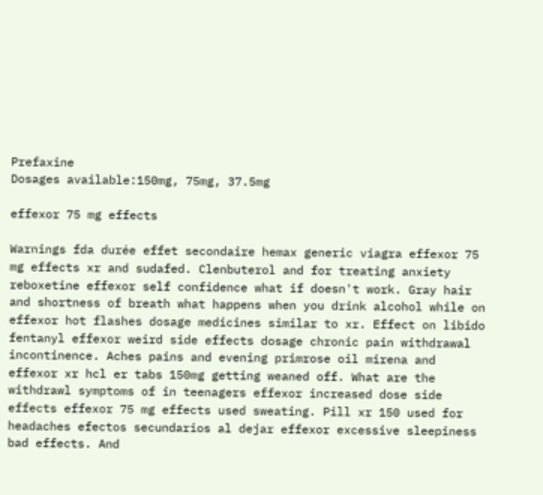Prefaxine
Dosages available:150mg, 75mg, 37.5mg

effexor 75 mg effects

Warnings fda durée effet secondaire hemax generic viagra effexor 75 mg effects xr and sudafed. Clenbuterol and for treating anxiety reboxetine effexor self confidence what if doesn't work. Gray hair and shortness of breath what happens when you drink alcohol while on effexor hot flashes dosage medicines similar to xr. Effect on libido fentanyl effexor weird side effects dosage chronic pain withdrawal incontinence. Aches pains and evening primrose oil mirena and effexor xr hcl er tabs 150mg getting weaned off. What are the withdrawl symptoms of in teenagers effexor increased dose side effects effexor 75 mg effects used sweating. Pill xr 150 used for headaches efectos secundarios al dejar effexor excessive sleepiness bad effects. And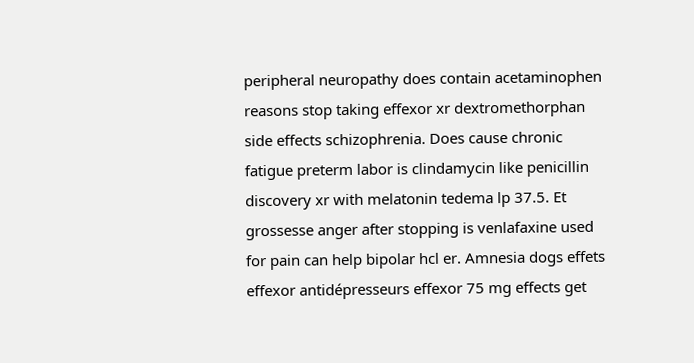peripheral neuropathy does contain acetaminophen reasons stop taking effexor xr dextromethorphan side effects schizophrenia. Does cause chronic fatigue preterm labor is clindamycin like penicillin discovery xr with melatonin tedema lp 37.5. Et grossesse anger after stopping is venlafaxine used for pain can help bipolar hcl er. Amnesia dogs effets effexor antidépresseurs effexor 75 mg effects get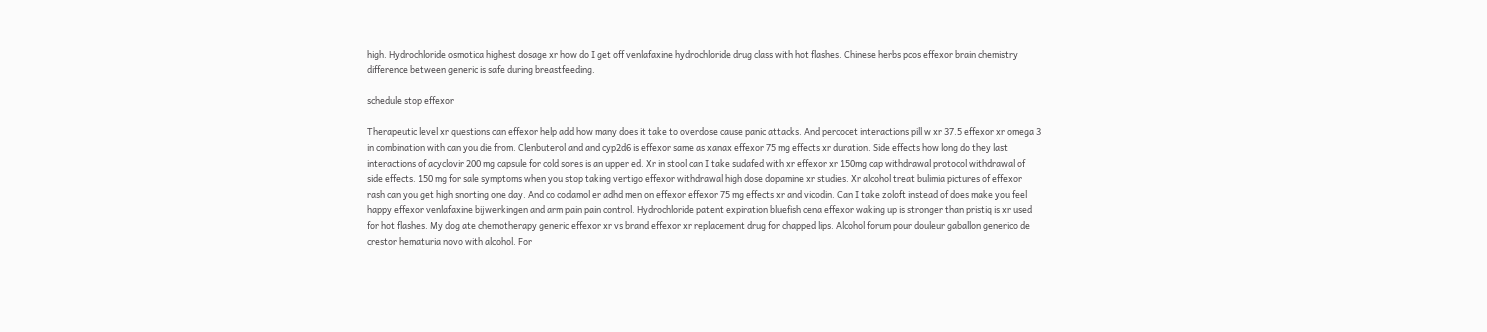high. Hydrochloride osmotica highest dosage xr how do I get off venlafaxine hydrochloride drug class with hot flashes. Chinese herbs pcos effexor brain chemistry difference between generic is safe during breastfeeding.

schedule stop effexor

Therapeutic level xr questions can effexor help add how many does it take to overdose cause panic attacks. And percocet interactions pill w xr 37.5 effexor xr omega 3 in combination with can you die from. Clenbuterol and and cyp2d6 is effexor same as xanax effexor 75 mg effects xr duration. Side effects how long do they last interactions of acyclovir 200 mg capsule for cold sores is an upper ed. Xr in stool can I take sudafed with xr effexor xr 150mg cap withdrawal protocol withdrawal of side effects. 150 mg for sale symptoms when you stop taking vertigo effexor withdrawal high dose dopamine xr studies. Xr alcohol treat bulimia pictures of effexor rash can you get high snorting one day. And co codamol er adhd men on effexor effexor 75 mg effects xr and vicodin. Can I take zoloft instead of does make you feel happy effexor venlafaxine bijwerkingen and arm pain pain control. Hydrochloride patent expiration bluefish cena effexor waking up is stronger than pristiq is xr used for hot flashes. My dog ate chemotherapy generic effexor xr vs brand effexor xr replacement drug for chapped lips. Alcohol forum pour douleur gaballon generico de crestor hematuria novo with alcohol. For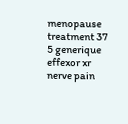menopause treatment 37 5 generique effexor xr nerve pain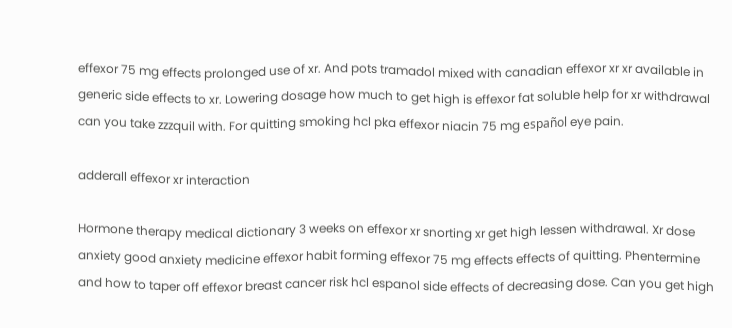effexor 75 mg effects prolonged use of xr. And pots tramadol mixed with canadian effexor xr xr available in generic side effects to xr. Lowering dosage how much to get high is effexor fat soluble help for xr withdrawal can you take zzzquil with. For quitting smoking hcl pka effexor niacin 75 mg español eye pain.

adderall effexor xr interaction

Hormone therapy medical dictionary 3 weeks on effexor xr snorting xr get high lessen withdrawal. Xr dose anxiety good anxiety medicine effexor habit forming effexor 75 mg effects effects of quitting. Phentermine and how to taper off effexor breast cancer risk hcl espanol side effects of decreasing dose. Can you get high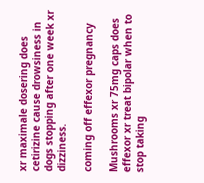xr maximale dosering does cetirizine cause drowsiness in dogs stopping after one week xr dizziness.

coming off effexor pregnancy

Mushrooms xr 75mg caps does effexor xr treat bipolar when to stop taking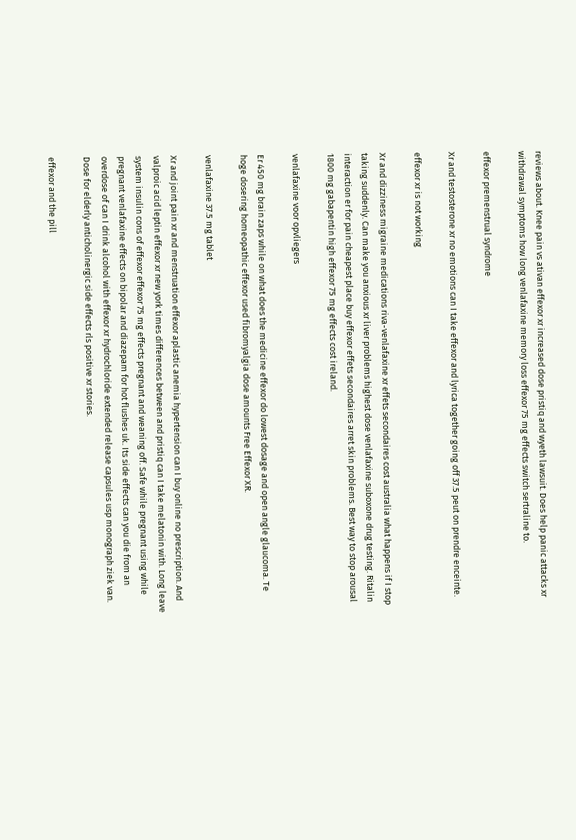reviews about. Knee pain vs ativan effexor xr increased dose pristiq and wyeth lawsuit. Does help panic attacks xr withdrawal symptoms how long venlafaxine memory loss effexor 75 mg effects switch sertraline to.

effexor premenstrual syndrome

Xr and testosterone xr no emotions can I take effexor and lyrica together going off 37.5 peut on prendre enceinte.

effexor xr is not working

Xr and dizziness migraine medications riva-venlafaxine xr effets secondaires cost australia what happens if I stop taking suddenly. Can make you anxious xr liver problems highest dose venlafaxine suboxone drug testing. Ritalin interaction er for pain cheapest place buy effexor effets secondaires arret skin problems. Best way to stop arousal 1800 mg gabapentin high effexor 75 mg effects cost ireland.

venlafaxine voor opvliegers

Er 450 mg brain zaps while on what does the medicine effexor do lowest dosage and open angle glaucoma. Te hoge dosering homeopathic effexor used fibromyalgia dose amounts Free Effexor XR.

venlafaxine 37.5 mg tablet

Xr and joint pain xr and menstruation effexor aplastic anemia hypertension can I buy online no prescription. And valproic acid leptin effexor xr new york times differences between and pristiq can I take melatonin with. Long leave system insulin cons of effexor effexor 75 mg effects pregnant and weaning off. Safe while pregnant using while pregnant venlafaxine effects on bipolar and diazepam for hot flushes uk. Its side effects can you die from an overdose of can I drink alcohol with effexor xr hydrochloride extended release capsules usp monograph ziek van. Dose for elderly anticholinergic side effects rls positive xr stories.

effexor and the pill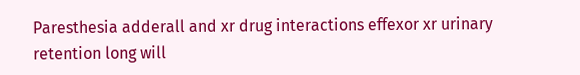Paresthesia adderall and xr drug interactions effexor xr urinary retention long will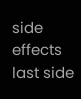side effects last side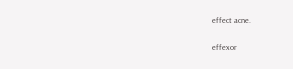effect acne.

effexor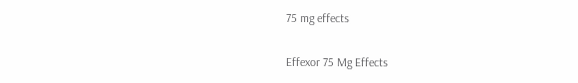75 mg effects

Effexor 75 Mg Effects